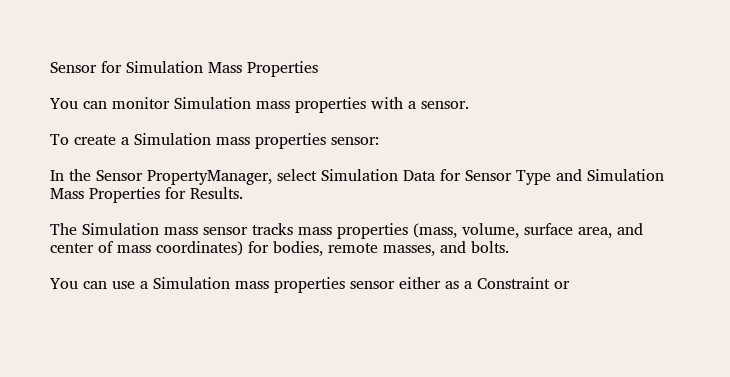Sensor for Simulation Mass Properties

You can monitor Simulation mass properties with a sensor.

To create a Simulation mass properties sensor:

In the Sensor PropertyManager, select Simulation Data for Sensor Type and Simulation Mass Properties for Results.

The Simulation mass sensor tracks mass properties (mass, volume, surface area, and center of mass coordinates) for bodies, remote masses, and bolts.

You can use a Simulation mass properties sensor either as a Constraint or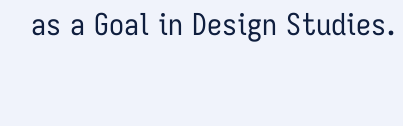as a Goal in Design Studies.